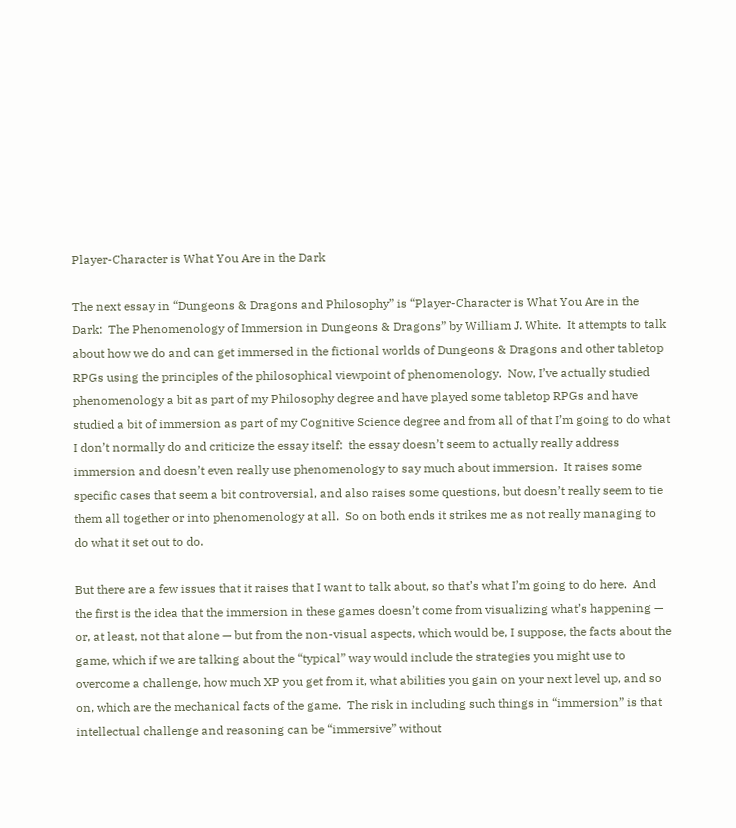Player-Character is What You Are in the Dark

The next essay in “Dungeons & Dragons and Philosophy” is “Player-Character is What You Are in the Dark:  The Phenomenology of Immersion in Dungeons & Dragons” by William J. White.  It attempts to talk about how we do and can get immersed in the fictional worlds of Dungeons & Dragons and other tabletop RPGs using the principles of the philosophical viewpoint of phenomenology.  Now, I’ve actually studied phenomenology a bit as part of my Philosophy degree and have played some tabletop RPGs and have studied a bit of immersion as part of my Cognitive Science degree and from all of that I’m going to do what I don’t normally do and criticize the essay itself:  the essay doesn’t seem to actually really address immersion and doesn’t even really use phenomenology to say much about immersion.  It raises some specific cases that seem a bit controversial, and also raises some questions, but doesn’t really seem to tie them all together or into phenomenology at all.  So on both ends it strikes me as not really managing to do what it set out to do.

But there are a few issues that it raises that I want to talk about, so that’s what I’m going to do here.  And the first is the idea that the immersion in these games doesn’t come from visualizing what’s happening — or, at least, not that alone — but from the non-visual aspects, which would be, I suppose, the facts about the game, which if we are talking about the “typical” way would include the strategies you might use to overcome a challenge, how much XP you get from it, what abilities you gain on your next level up, and so on, which are the mechanical facts of the game.  The risk in including such things in “immersion” is that intellectual challenge and reasoning can be “immersive” without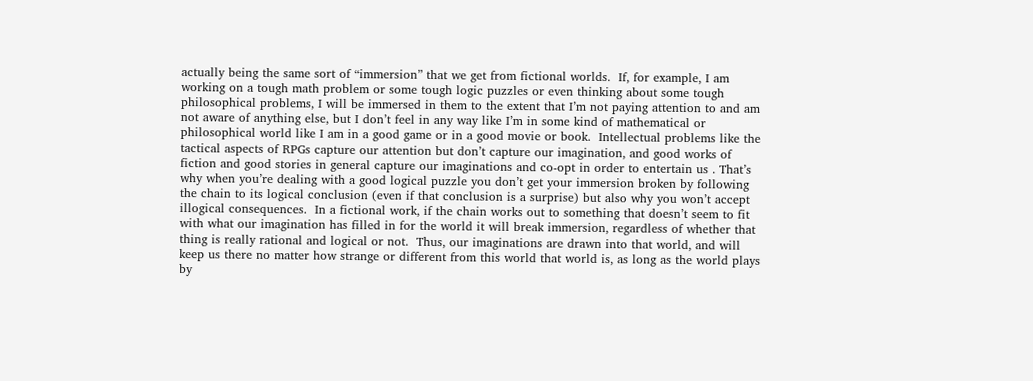actually being the same sort of “immersion” that we get from fictional worlds.  If, for example, I am working on a tough math problem or some tough logic puzzles or even thinking about some tough philosophical problems, I will be immersed in them to the extent that I’m not paying attention to and am not aware of anything else, but I don’t feel in any way like I’m in some kind of mathematical or philosophical world like I am in a good game or in a good movie or book.  Intellectual problems like the tactical aspects of RPGs capture our attention but don’t capture our imagination, and good works of fiction and good stories in general capture our imaginations and co-opt in order to entertain us . That’s why when you’re dealing with a good logical puzzle you don’t get your immersion broken by following the chain to its logical conclusion (even if that conclusion is a surprise) but also why you won’t accept illogical consequences.  In a fictional work, if the chain works out to something that doesn’t seem to fit with what our imagination has filled in for the world it will break immersion, regardless of whether that thing is really rational and logical or not.  Thus, our imaginations are drawn into that world, and will keep us there no matter how strange or different from this world that world is, as long as the world plays by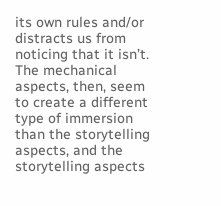its own rules and/or distracts us from noticing that it isn’t.  The mechanical aspects, then, seem to create a different type of immersion than the storytelling aspects, and the storytelling aspects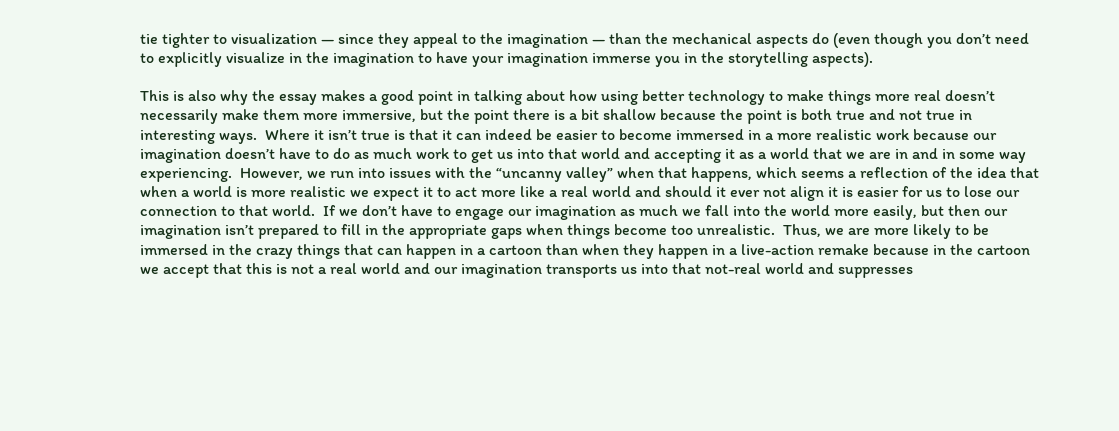tie tighter to visualization — since they appeal to the imagination — than the mechanical aspects do (even though you don’t need to explicitly visualize in the imagination to have your imagination immerse you in the storytelling aspects).

This is also why the essay makes a good point in talking about how using better technology to make things more real doesn’t necessarily make them more immersive, but the point there is a bit shallow because the point is both true and not true in interesting ways.  Where it isn’t true is that it can indeed be easier to become immersed in a more realistic work because our imagination doesn’t have to do as much work to get us into that world and accepting it as a world that we are in and in some way experiencing.  However, we run into issues with the “uncanny valley” when that happens, which seems a reflection of the idea that when a world is more realistic we expect it to act more like a real world and should it ever not align it is easier for us to lose our connection to that world.  If we don’t have to engage our imagination as much we fall into the world more easily, but then our imagination isn’t prepared to fill in the appropriate gaps when things become too unrealistic.  Thus, we are more likely to be immersed in the crazy things that can happen in a cartoon than when they happen in a live-action remake because in the cartoon we accept that this is not a real world and our imagination transports us into that not-real world and suppresses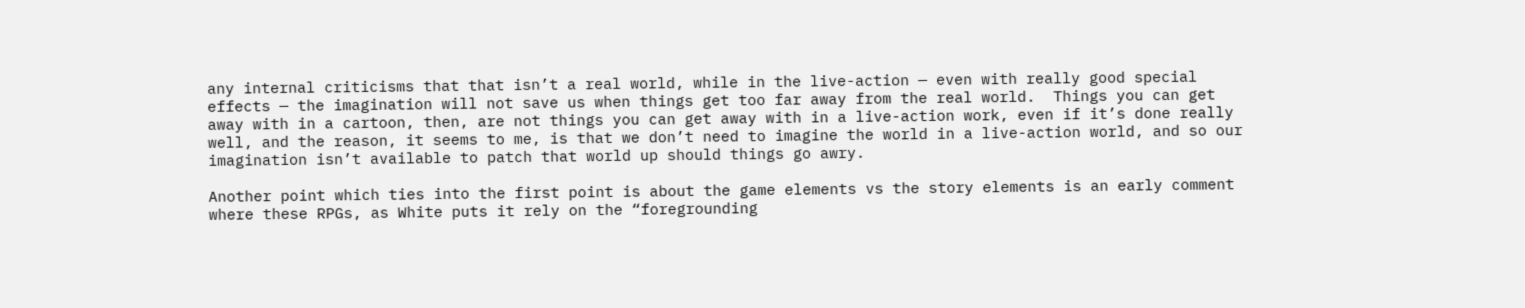any internal criticisms that that isn’t a real world, while in the live-action — even with really good special effects — the imagination will not save us when things get too far away from the real world.  Things you can get away with in a cartoon, then, are not things you can get away with in a live-action work, even if it’s done really well, and the reason, it seems to me, is that we don’t need to imagine the world in a live-action world, and so our imagination isn’t available to patch that world up should things go awry.

Another point which ties into the first point is about the game elements vs the story elements is an early comment where these RPGs, as White puts it rely on the “foregrounding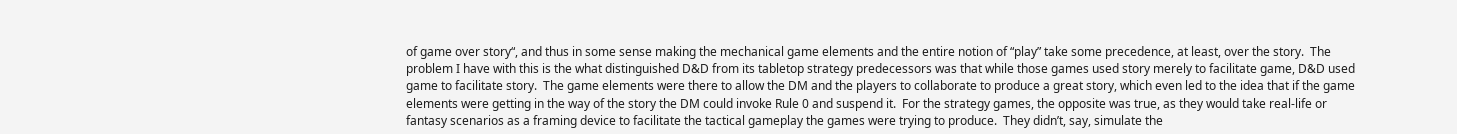of game over story“, and thus in some sense making the mechanical game elements and the entire notion of “play” take some precedence, at least, over the story.  The problem I have with this is the what distinguished D&D from its tabletop strategy predecessors was that while those games used story merely to facilitate game, D&D used game to facilitate story.  The game elements were there to allow the DM and the players to collaborate to produce a great story, which even led to the idea that if the game elements were getting in the way of the story the DM could invoke Rule 0 and suspend it.  For the strategy games, the opposite was true, as they would take real-life or fantasy scenarios as a framing device to facilitate the tactical gameplay the games were trying to produce.  They didn’t, say, simulate the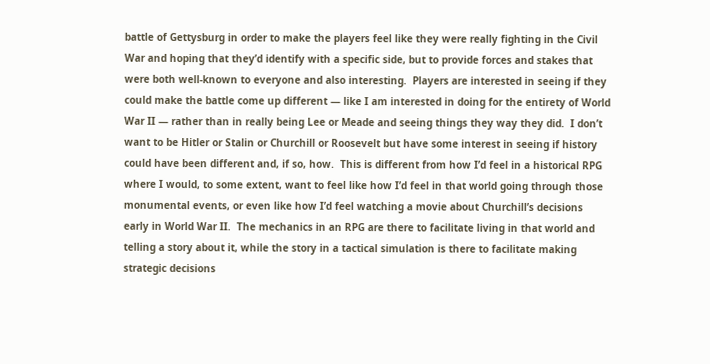battle of Gettysburg in order to make the players feel like they were really fighting in the Civil War and hoping that they’d identify with a specific side, but to provide forces and stakes that were both well-known to everyone and also interesting.  Players are interested in seeing if they could make the battle come up different — like I am interested in doing for the entirety of World War II — rather than in really being Lee or Meade and seeing things they way they did.  I don’t want to be Hitler or Stalin or Churchill or Roosevelt but have some interest in seeing if history could have been different and, if so, how.  This is different from how I’d feel in a historical RPG where I would, to some extent, want to feel like how I’d feel in that world going through those monumental events, or even like how I’d feel watching a movie about Churchill’s decisions early in World War II.  The mechanics in an RPG are there to facilitate living in that world and telling a story about it, while the story in a tactical simulation is there to facilitate making strategic decisions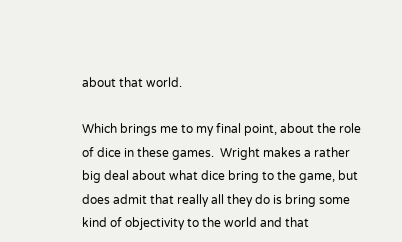about that world.

Which brings me to my final point, about the role of dice in these games.  Wright makes a rather big deal about what dice bring to the game, but does admit that really all they do is bring some kind of objectivity to the world and that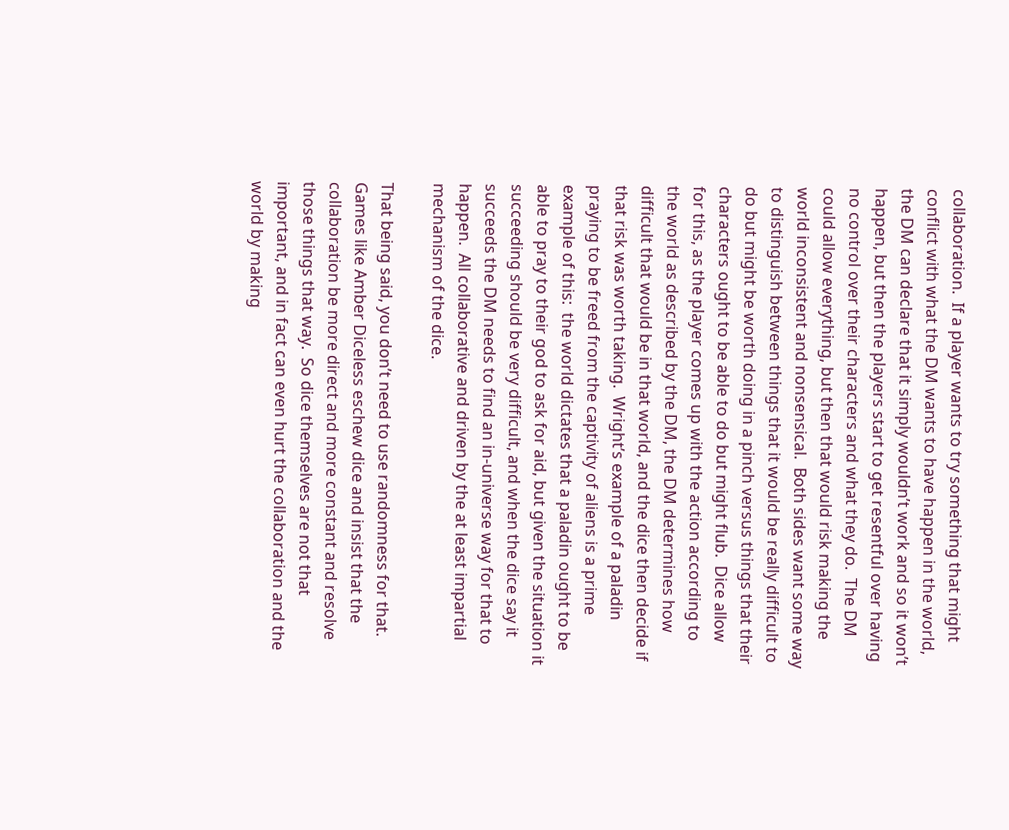collaboration.  If a player wants to try something that might conflict with what the DM wants to have happen in the world, the DM can declare that it simply wouldn’t work and so it won’t happen, but then the players start to get resentful over having no control over their characters and what they do.  The DM could allow everything, but then that would risk making the world inconsistent and nonsensical.  Both sides want some way to distinguish between things that it would be really difficult to do but might be worth doing in a pinch versus things that their characters ought to be able to do but might flub.  Dice allow for this, as the player comes up with the action according to the world as described by the DM, the DM determines how difficult that would be in that world, and the dice then decide if that risk was worth taking.  Wright’s example of a paladin praying to be freed from the captivity of aliens is a prime example of this:  the world dictates that a paladin ought to be able to pray to their god to ask for aid, but given the situation it succeeding should be very difficult, and when the dice say it succeeds the DM needs to find an in-universe way for that to happen.  All collaborative and driven by the at least impartial mechanism of the dice.

That being said, you don’t need to use randomness for that.  Games like Amber Diceless eschew dice and insist that the collaboration be more direct and more constant and resolve those things that way.  So dice themselves are not that important, and in fact can even hurt the collaboration and the world by making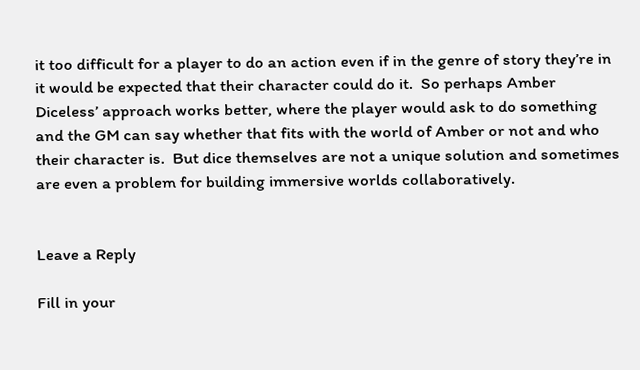it too difficult for a player to do an action even if in the genre of story they’re in it would be expected that their character could do it.  So perhaps Amber Diceless’ approach works better, where the player would ask to do something and the GM can say whether that fits with the world of Amber or not and who their character is.  But dice themselves are not a unique solution and sometimes are even a problem for building immersive worlds collaboratively.


Leave a Reply

Fill in your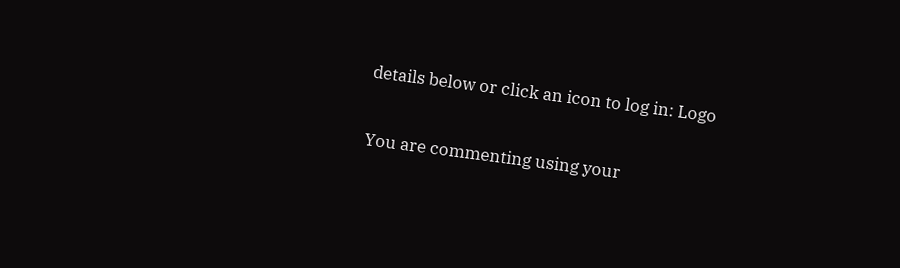details below or click an icon to log in: Logo

You are commenting using your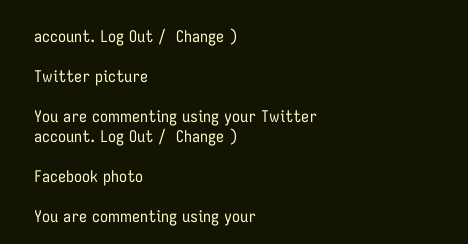account. Log Out /  Change )

Twitter picture

You are commenting using your Twitter account. Log Out /  Change )

Facebook photo

You are commenting using your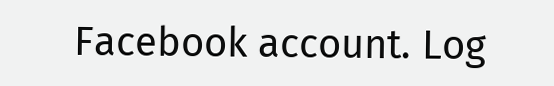Facebook account. Log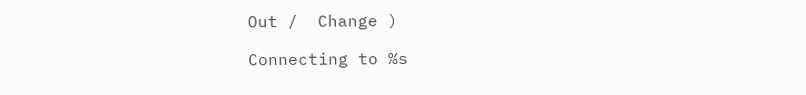Out /  Change )

Connecting to %s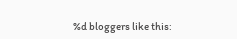%d bloggers like this: